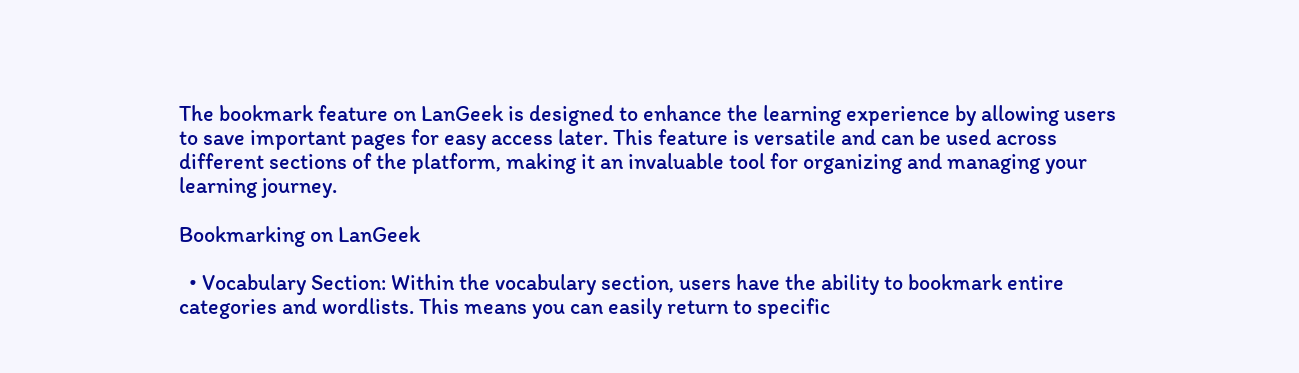The bookmark feature on LanGeek is designed to enhance the learning experience by allowing users to save important pages for easy access later. This feature is versatile and can be used across different sections of the platform, making it an invaluable tool for organizing and managing your learning journey.

Bookmarking on LanGeek

  • Vocabulary Section: Within the vocabulary section, users have the ability to bookmark entire categories and wordlists. This means you can easily return to specific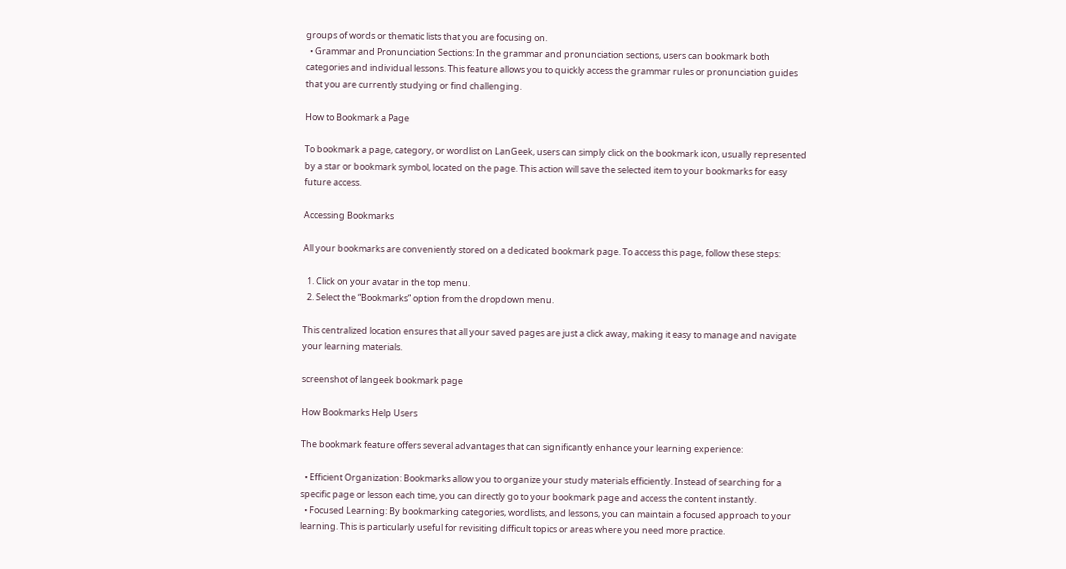groups of words or thematic lists that you are focusing on.
  • Grammar and Pronunciation Sections: In the grammar and pronunciation sections, users can bookmark both categories and individual lessons. This feature allows you to quickly access the grammar rules or pronunciation guides that you are currently studying or find challenging.

How to Bookmark a Page

To bookmark a page, category, or wordlist on LanGeek, users can simply click on the bookmark icon, usually represented by a star or bookmark symbol, located on the page. This action will save the selected item to your bookmarks for easy future access.

Accessing Bookmarks

All your bookmarks are conveniently stored on a dedicated bookmark page. To access this page, follow these steps:

  1. Click on your avatar in the top menu.
  2. Select the “Bookmarks” option from the dropdown menu.

This centralized location ensures that all your saved pages are just a click away, making it easy to manage and navigate your learning materials.

screenshot of langeek bookmark page

How Bookmarks Help Users

The bookmark feature offers several advantages that can significantly enhance your learning experience:

  • Efficient Organization: Bookmarks allow you to organize your study materials efficiently. Instead of searching for a specific page or lesson each time, you can directly go to your bookmark page and access the content instantly.
  • Focused Learning: By bookmarking categories, wordlists, and lessons, you can maintain a focused approach to your learning. This is particularly useful for revisiting difficult topics or areas where you need more practice.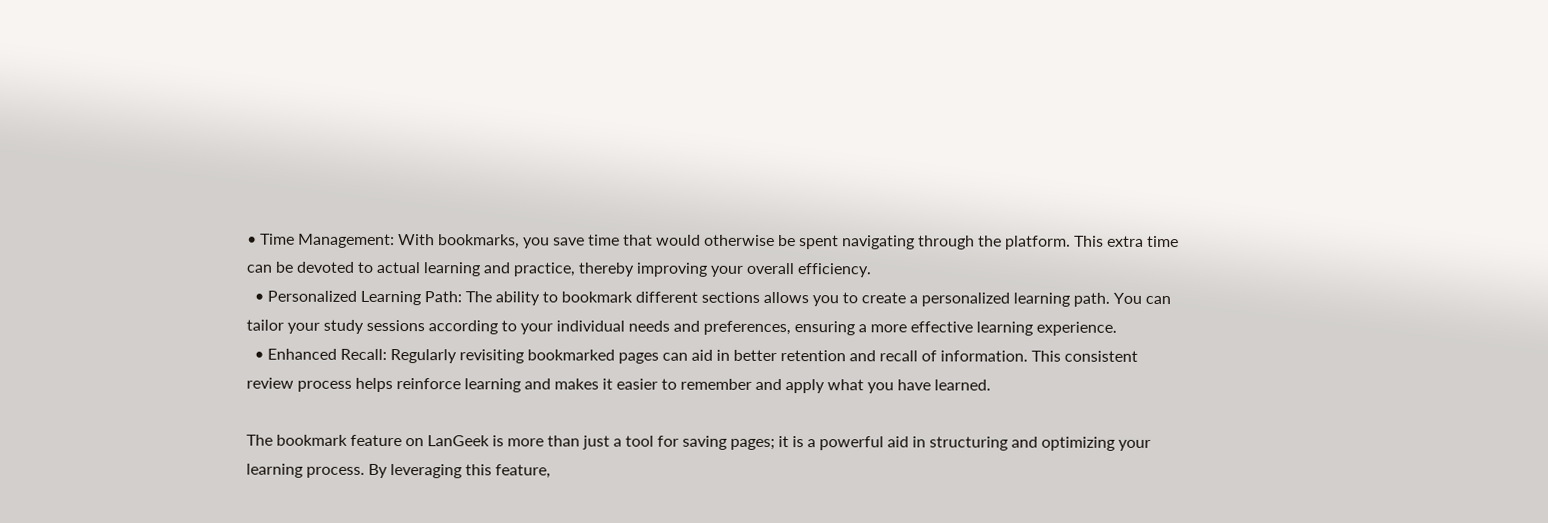• Time Management: With bookmarks, you save time that would otherwise be spent navigating through the platform. This extra time can be devoted to actual learning and practice, thereby improving your overall efficiency.
  • Personalized Learning Path: The ability to bookmark different sections allows you to create a personalized learning path. You can tailor your study sessions according to your individual needs and preferences, ensuring a more effective learning experience.
  • Enhanced Recall: Regularly revisiting bookmarked pages can aid in better retention and recall of information. This consistent review process helps reinforce learning and makes it easier to remember and apply what you have learned.

The bookmark feature on LanGeek is more than just a tool for saving pages; it is a powerful aid in structuring and optimizing your learning process. By leveraging this feature,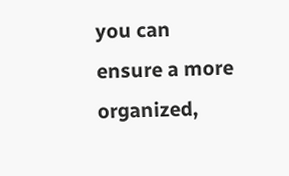you can ensure a more organized,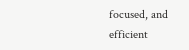focused, and efficient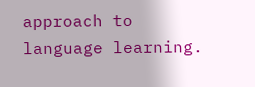approach to language learning.